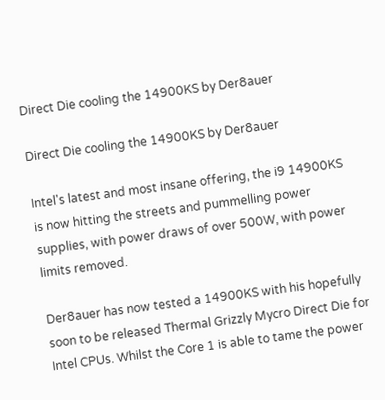Direct Die cooling the 14900KS by Der8auer

Direct Die cooling the 14900KS by Der8auer

Intel's latest and most insane offering, the i9 14900KS is now hitting the streets and pummelling power supplies, with power draws of over 500W, with power limits removed.

Der8auer has now tested a 14900KS with his hopefully soon to be released Thermal Grizzly Mycro Direct Die for Intel CPUs. Whilst the Core 1 is able to tame the power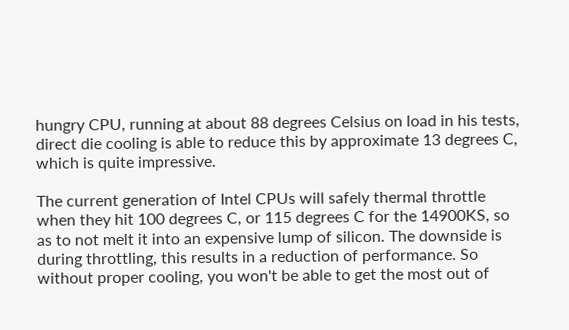hungry CPU, running at about 88 degrees Celsius on load in his tests, direct die cooling is able to reduce this by approximate 13 degrees C, which is quite impressive.

The current generation of Intel CPUs will safely thermal throttle when they hit 100 degrees C, or 115 degrees C for the 14900KS, so as to not melt it into an expensive lump of silicon. The downside is during throttling, this results in a reduction of performance. So without proper cooling, you won't be able to get the most out of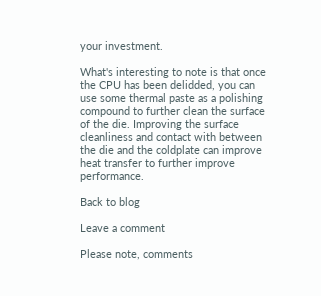your investment.

What's interesting to note is that once the CPU has been delidded, you can use some thermal paste as a polishing compound to further clean the surface of the die. Improving the surface cleanliness and contact with between the die and the coldplate can improve heat transfer to further improve performance.

Back to blog

Leave a comment

Please note, comments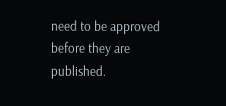need to be approved before they are published.